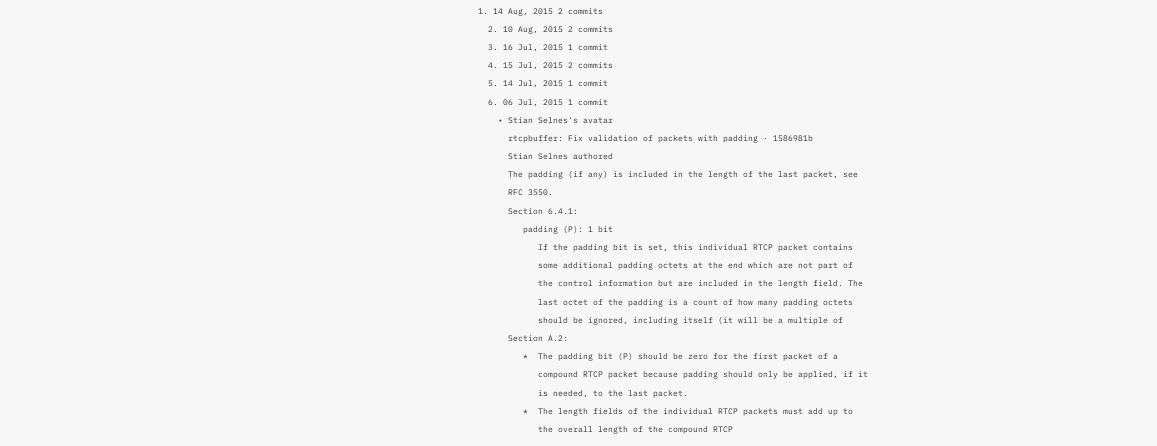1. 14 Aug, 2015 2 commits
  2. 10 Aug, 2015 2 commits
  3. 16 Jul, 2015 1 commit
  4. 15 Jul, 2015 2 commits
  5. 14 Jul, 2015 1 commit
  6. 06 Jul, 2015 1 commit
    • Stian Selnes's avatar
      rtcpbuffer: Fix validation of packets with padding · 1586981b
      Stian Selnes authored
      The padding (if any) is included in the length of the last packet, see
      RFC 3550.
      Section 6.4.1:
         padding (P): 1 bit
            If the padding bit is set, this individual RTCP packet contains
            some additional padding octets at the end which are not part of
            the control information but are included in the length field. The
            last octet of the padding is a count of how many padding octets
            should be ignored, including itself (it will be a multiple of
      Section A.2:
         *  The padding bit (P) should be zero for the first packet of a
            compound RTCP packet because padding should only be applied, if it
            is needed, to the last packet.
         *  The length fields of the individual RTCP packets must add up to
            the overall length of the compound RTCP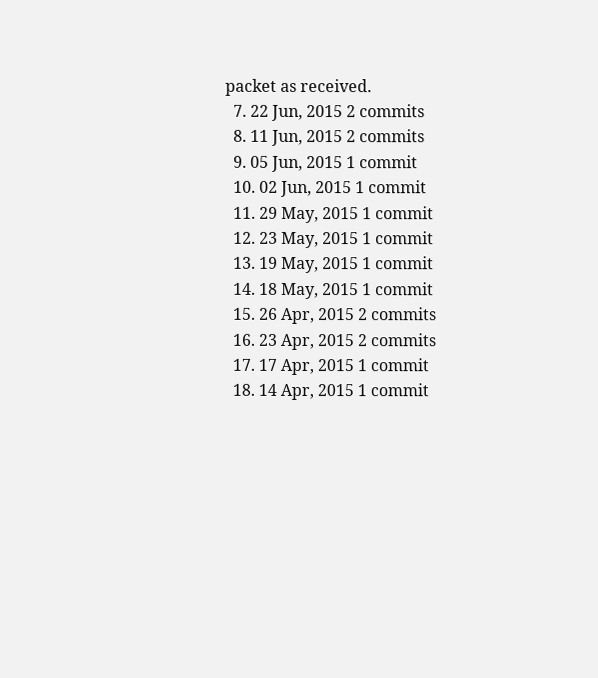packet as received.
  7. 22 Jun, 2015 2 commits
  8. 11 Jun, 2015 2 commits
  9. 05 Jun, 2015 1 commit
  10. 02 Jun, 2015 1 commit
  11. 29 May, 2015 1 commit
  12. 23 May, 2015 1 commit
  13. 19 May, 2015 1 commit
  14. 18 May, 2015 1 commit
  15. 26 Apr, 2015 2 commits
  16. 23 Apr, 2015 2 commits
  17. 17 Apr, 2015 1 commit
  18. 14 Apr, 2015 1 commit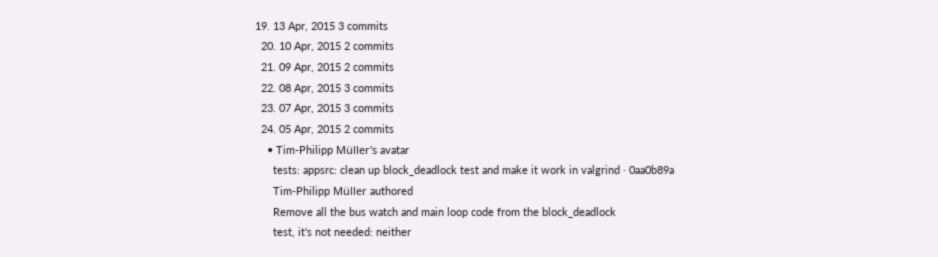19. 13 Apr, 2015 3 commits
  20. 10 Apr, 2015 2 commits
  21. 09 Apr, 2015 2 commits
  22. 08 Apr, 2015 3 commits
  23. 07 Apr, 2015 3 commits
  24. 05 Apr, 2015 2 commits
    • Tim-Philipp Müller's avatar
      tests: appsrc: clean up block_deadlock test and make it work in valgrind · 0aa0b89a
      Tim-Philipp Müller authored
      Remove all the bus watch and main loop code from the block_deadlock
      test, it's not needed: neither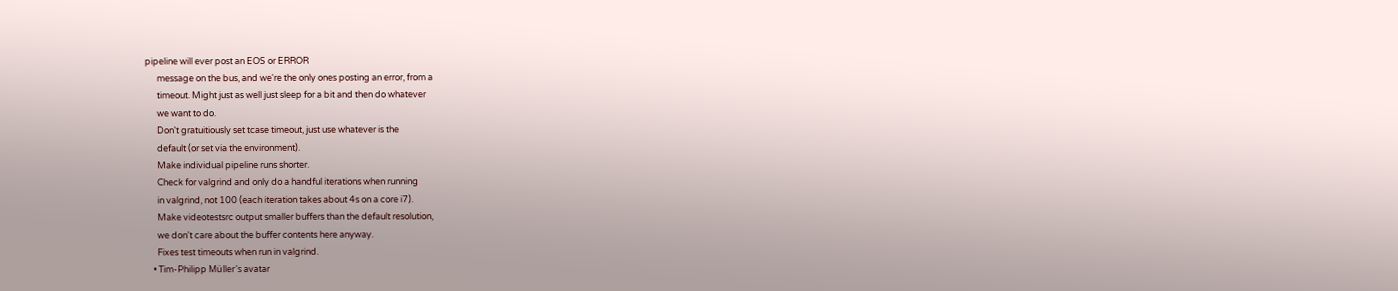pipeline will ever post an EOS or ERROR
      message on the bus, and we're the only ones posting an error, from a
      timeout. Might just as well just sleep for a bit and then do whatever
      we want to do.
      Don't gratuitiously set tcase timeout, just use whatever is the
      default (or set via the environment).
      Make individual pipeline runs shorter.
      Check for valgrind and only do a handful iterations when running
      in valgrind, not 100 (each iteration takes about 4s on a core i7).
      Make videotestsrc output smaller buffers than the default resolution,
      we don't care about the buffer contents here anyway.
      Fixes test timeouts when run in valgrind.
    • Tim-Philipp Müller's avatar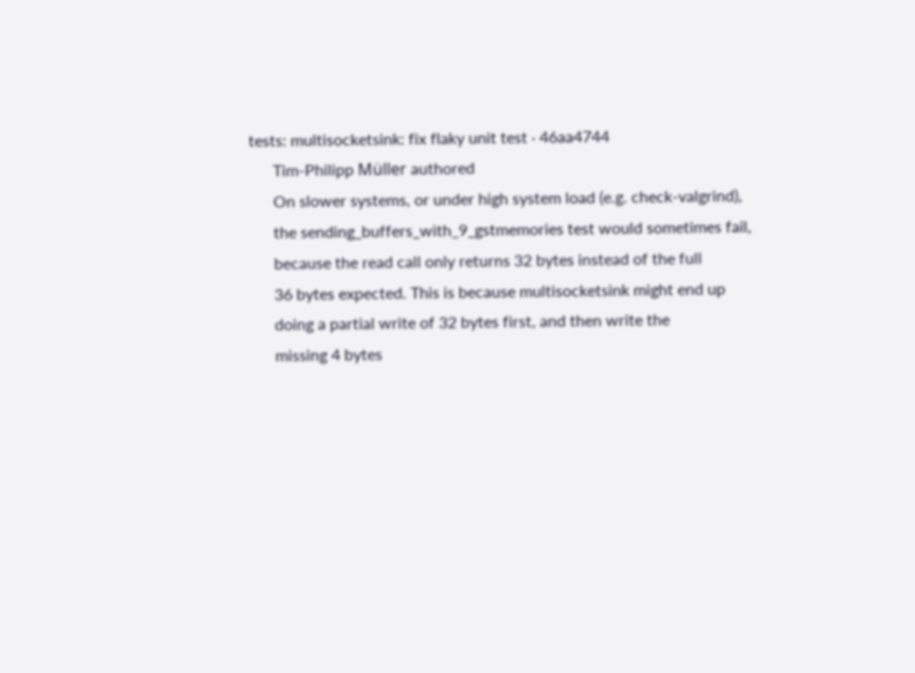tests: multisocketsink: fix flaky unit test · 46aa4744
      Tim-Philipp Müller authored
      On slower systems, or under high system load (e.g. check-valgrind),
      the sending_buffers_with_9_gstmemories test would sometimes fail,
      because the read call only returns 32 bytes instead of the full
      36 bytes expected. This is because multisocketsink might end up
      doing a partial write of 32 bytes first, and then write the
      missing 4 bytes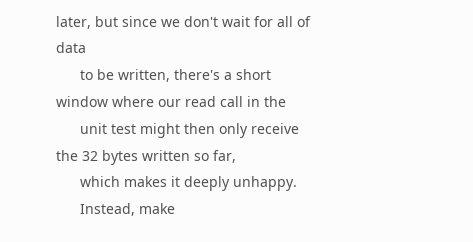later, but since we don't wait for all of data
      to be written, there's a short window where our read call in the
      unit test might then only receive the 32 bytes written so far,
      which makes it deeply unhappy.
      Instead, make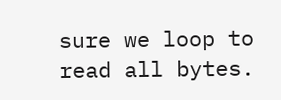sure we loop to read all bytes.